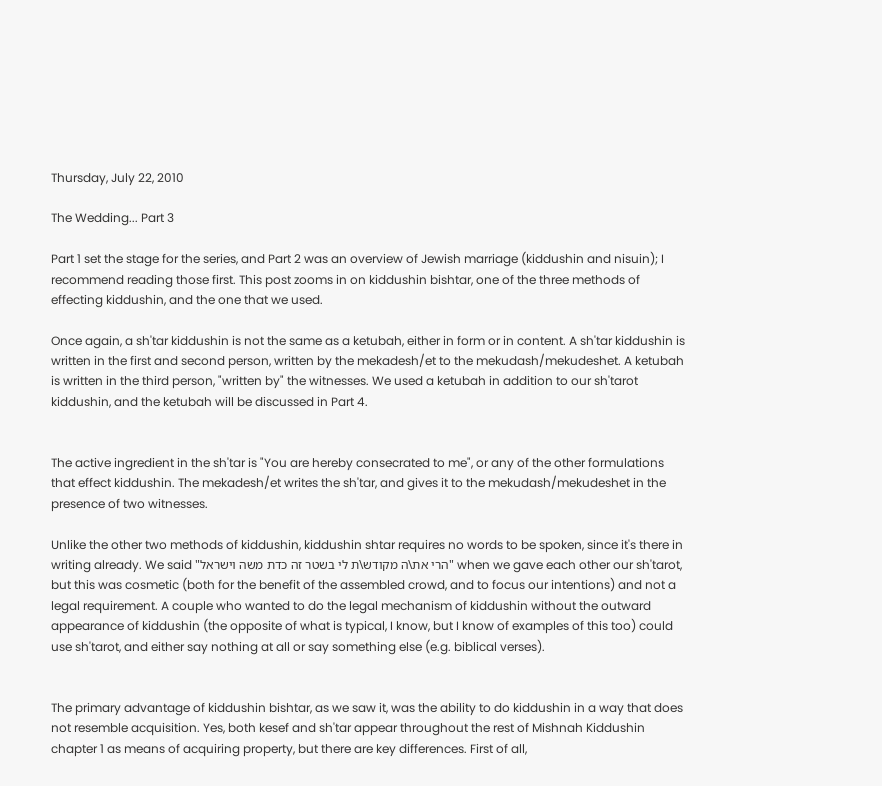Thursday, July 22, 2010

The Wedding... Part 3

Part 1 set the stage for the series, and Part 2 was an overview of Jewish marriage (kiddushin and nisuin); I recommend reading those first. This post zooms in on kiddushin bishtar, one of the three methods of effecting kiddushin, and the one that we used.

Once again, a sh'tar kiddushin is not the same as a ketubah, either in form or in content. A sh'tar kiddushin is written in the first and second person, written by the mekadesh/et to the mekudash/mekudeshet. A ketubah is written in the third person, "written by" the witnesses. We used a ketubah in addition to our sh'tarot kiddushin, and the ketubah will be discussed in Part 4.


The active ingredient in the sh'tar is "You are hereby consecrated to me", or any of the other formulations that effect kiddushin. The mekadesh/et writes the sh'tar, and gives it to the mekudash/mekudeshet in the presence of two witnesses.

Unlike the other two methods of kiddushin, kiddushin shtar requires no words to be spoken, since it's there in writing already. We said "הרי את\ה מקודש\ת לי בשטר זה כדת משה וישראל" when we gave each other our sh'tarot, but this was cosmetic (both for the benefit of the assembled crowd, and to focus our intentions) and not a legal requirement. A couple who wanted to do the legal mechanism of kiddushin without the outward appearance of kiddushin (the opposite of what is typical, I know, but I know of examples of this too) could use sh'tarot, and either say nothing at all or say something else (e.g. biblical verses).


The primary advantage of kiddushin bishtar, as we saw it, was the ability to do kiddushin in a way that does not resemble acquisition. Yes, both kesef and sh'tar appear throughout the rest of Mishnah Kiddushin chapter 1 as means of acquiring property, but there are key differences. First of all,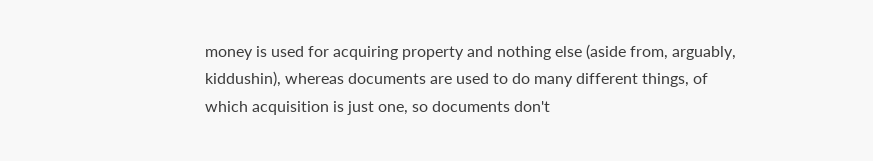money is used for acquiring property and nothing else (aside from, arguably, kiddushin), whereas documents are used to do many different things, of which acquisition is just one, so documents don't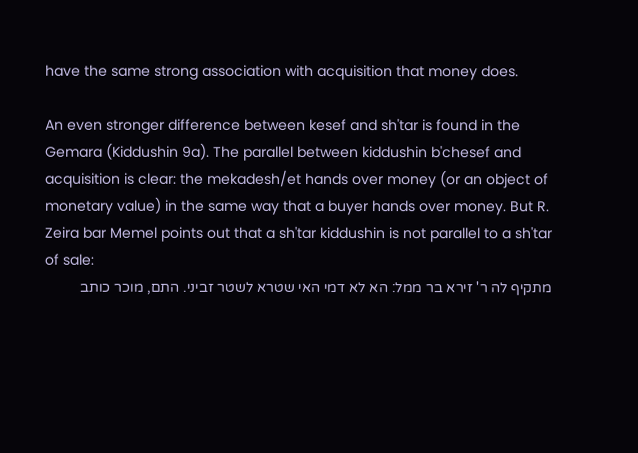have the same strong association with acquisition that money does.

An even stronger difference between kesef and sh'tar is found in the Gemara (Kiddushin 9a). The parallel between kiddushin b'chesef and acquisition is clear: the mekadesh/et hands over money (or an object of monetary value) in the same way that a buyer hands over money. But R. Zeira bar Memel points out that a sh'tar kiddushin is not parallel to a sh'tar of sale:
מתקיף לה ר' זירא בר ממל: הא לא דמי האי שטרא לשטר זביני. התם, מוכר כותב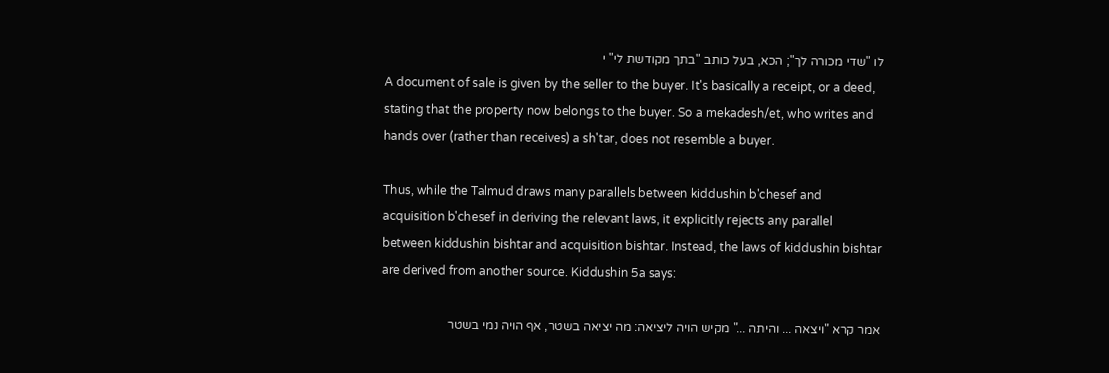לו "שדי מכורה לך"; הכא, בעל כותב "בתך מקודשת לי" י
A document of sale is given by the seller to the buyer. It's basically a receipt, or a deed, stating that the property now belongs to the buyer. So a mekadesh/et, who writes and hands over (rather than receives) a sh'tar, does not resemble a buyer.

Thus, while the Talmud draws many parallels between kiddushin b'chesef and acquisition b'chesef in deriving the relevant laws, it explicitly rejects any parallel between kiddushin bishtar and acquisition bishtar. Instead, the laws of kiddushin bishtar are derived from another source. Kiddushin 5a says:

אמר קרא "ויצאה ... והיתה ..." מקיש הויה ליציאה: מה יציאה בשטר, אף הויה נמי בשטר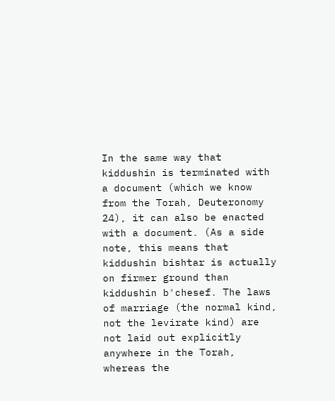In the same way that kiddushin is terminated with a document (which we know from the Torah, Deuteronomy 24), it can also be enacted with a document. (As a side note, this means that kiddushin bishtar is actually on firmer ground than kiddushin b'chesef. The laws of marriage (the normal kind, not the levirate kind) are not laid out explicitly anywhere in the Torah, whereas the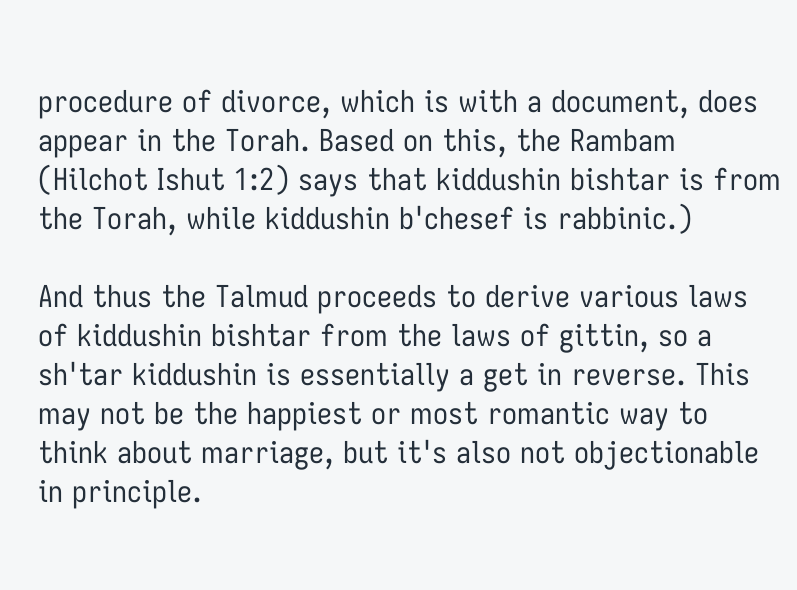procedure of divorce, which is with a document, does appear in the Torah. Based on this, the Rambam (Hilchot Ishut 1:2) says that kiddushin bishtar is from the Torah, while kiddushin b'chesef is rabbinic.)

And thus the Talmud proceeds to derive various laws of kiddushin bishtar from the laws of gittin, so a sh'tar kiddushin is essentially a get in reverse. This may not be the happiest or most romantic way to think about marriage, but it's also not objectionable in principle.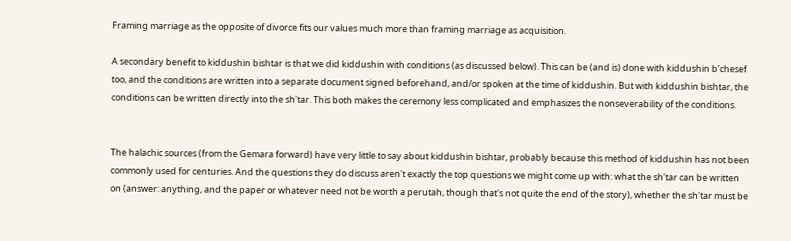Framing marriage as the opposite of divorce fits our values much more than framing marriage as acquisition.

A secondary benefit to kiddushin bishtar is that we did kiddushin with conditions (as discussed below). This can be (and is) done with kiddushin b'chesef too, and the conditions are written into a separate document signed beforehand, and/or spoken at the time of kiddushin. But with kiddushin bishtar, the conditions can be written directly into the sh'tar. This both makes the ceremony less complicated and emphasizes the nonseverability of the conditions.


The halachic sources (from the Gemara forward) have very little to say about kiddushin bishtar, probably because this method of kiddushin has not been commonly used for centuries. And the questions they do discuss aren't exactly the top questions we might come up with: what the sh'tar can be written on (answer: anything, and the paper or whatever need not be worth a perutah, though that's not quite the end of the story), whether the sh'tar must be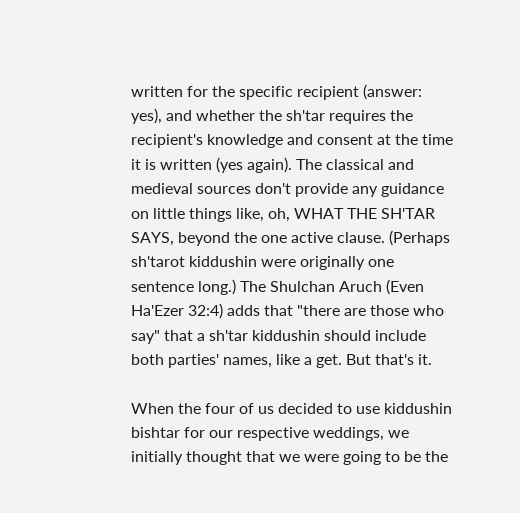written for the specific recipient (answer: yes), and whether the sh'tar requires the recipient's knowledge and consent at the time it is written (yes again). The classical and medieval sources don't provide any guidance on little things like, oh, WHAT THE SH'TAR SAYS, beyond the one active clause. (Perhaps sh'tarot kiddushin were originally one sentence long.) The Shulchan Aruch (Even Ha'Ezer 32:4) adds that "there are those who say" that a sh'tar kiddushin should include both parties' names, like a get. But that's it.

When the four of us decided to use kiddushin bishtar for our respective weddings, we initially thought that we were going to be the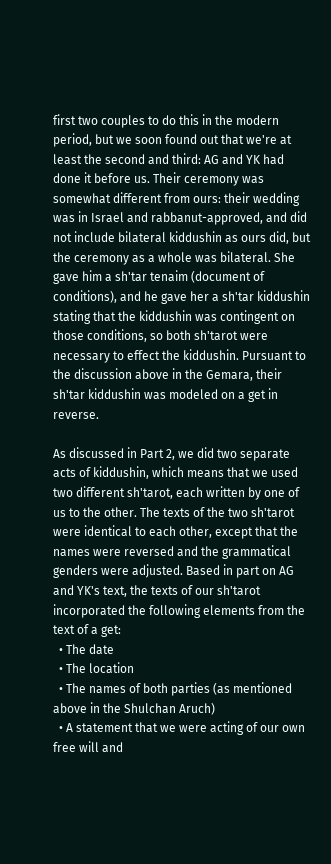first two couples to do this in the modern period, but we soon found out that we're at least the second and third: AG and YK had done it before us. Their ceremony was somewhat different from ours: their wedding was in Israel and rabbanut-approved, and did not include bilateral kiddushin as ours did, but the ceremony as a whole was bilateral. She gave him a sh'tar tenaim (document of conditions), and he gave her a sh'tar kiddushin stating that the kiddushin was contingent on those conditions, so both sh'tarot were necessary to effect the kiddushin. Pursuant to the discussion above in the Gemara, their sh'tar kiddushin was modeled on a get in reverse.

As discussed in Part 2, we did two separate acts of kiddushin, which means that we used two different sh'tarot, each written by one of us to the other. The texts of the two sh'tarot were identical to each other, except that the names were reversed and the grammatical genders were adjusted. Based in part on AG and YK's text, the texts of our sh'tarot incorporated the following elements from the text of a get:
  • The date
  • The location
  • The names of both parties (as mentioned above in the Shulchan Aruch)
  • A statement that we were acting of our own free will and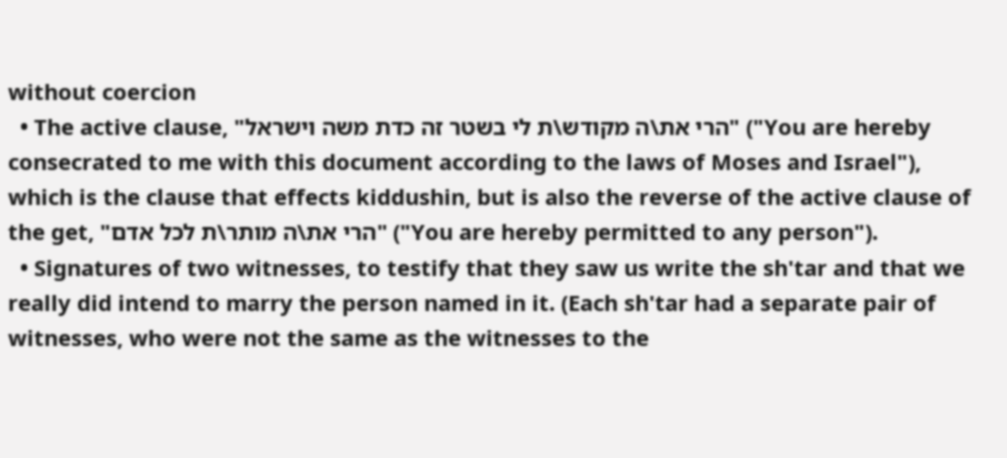without coercion
  • The active clause, "הרי את\ה מקודש\ת לי בשטר זה כדת משה וישראל" ("You are hereby consecrated to me with this document according to the laws of Moses and Israel"), which is the clause that effects kiddushin, but is also the reverse of the active clause of the get, "הרי את\ה מותר\ת לכל אדם" ("You are hereby permitted to any person").
  • Signatures of two witnesses, to testify that they saw us write the sh'tar and that we really did intend to marry the person named in it. (Each sh'tar had a separate pair of witnesses, who were not the same as the witnesses to the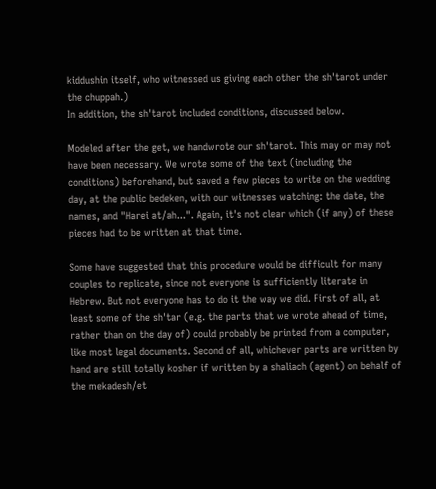kiddushin itself, who witnessed us giving each other the sh'tarot under the chuppah.)
In addition, the sh'tarot included conditions, discussed below.

Modeled after the get, we handwrote our sh'tarot. This may or may not have been necessary. We wrote some of the text (including the conditions) beforehand, but saved a few pieces to write on the wedding day, at the public bedeken, with our witnesses watching: the date, the names, and "Harei at/ah...". Again, it's not clear which (if any) of these pieces had to be written at that time.

Some have suggested that this procedure would be difficult for many couples to replicate, since not everyone is sufficiently literate in Hebrew. But not everyone has to do it the way we did. First of all, at least some of the sh'tar (e.g. the parts that we wrote ahead of time, rather than on the day of) could probably be printed from a computer, like most legal documents. Second of all, whichever parts are written by hand are still totally kosher if written by a shaliach (agent) on behalf of the mekadesh/et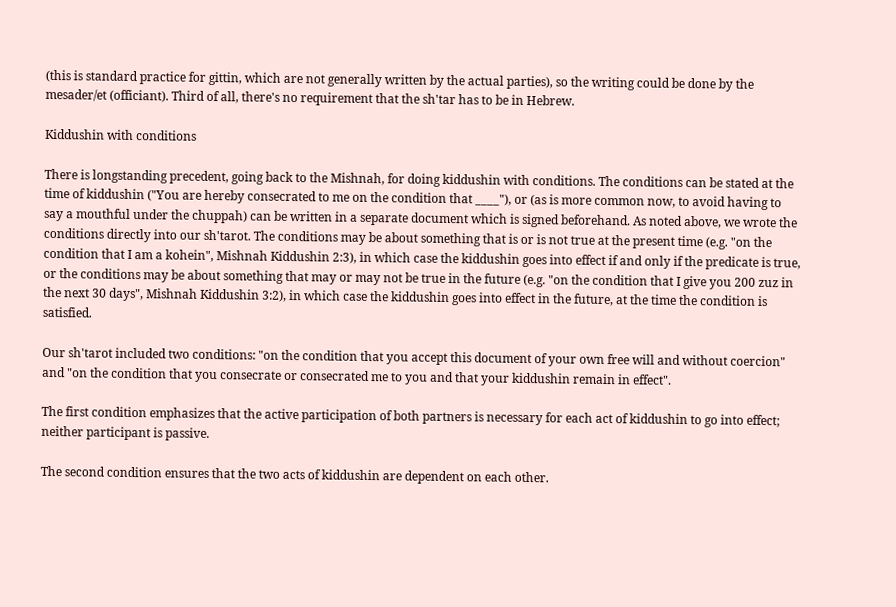(this is standard practice for gittin, which are not generally written by the actual parties), so the writing could be done by the mesader/et (officiant). Third of all, there's no requirement that the sh'tar has to be in Hebrew.

Kiddushin with conditions

There is longstanding precedent, going back to the Mishnah, for doing kiddushin with conditions. The conditions can be stated at the time of kiddushin ("You are hereby consecrated to me on the condition that ____"), or (as is more common now, to avoid having to say a mouthful under the chuppah) can be written in a separate document which is signed beforehand. As noted above, we wrote the conditions directly into our sh'tarot. The conditions may be about something that is or is not true at the present time (e.g. "on the condition that I am a kohein", Mishnah Kiddushin 2:3), in which case the kiddushin goes into effect if and only if the predicate is true, or the conditions may be about something that may or may not be true in the future (e.g. "on the condition that I give you 200 zuz in the next 30 days", Mishnah Kiddushin 3:2), in which case the kiddushin goes into effect in the future, at the time the condition is satisfied.

Our sh'tarot included two conditions: "on the condition that you accept this document of your own free will and without coercion" and "on the condition that you consecrate or consecrated me to you and that your kiddushin remain in effect".

The first condition emphasizes that the active participation of both partners is necessary for each act of kiddushin to go into effect; neither participant is passive.

The second condition ensures that the two acts of kiddushin are dependent on each other.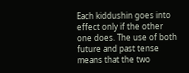Each kiddushin goes into effect only if the other one does. The use of both future and past tense means that the two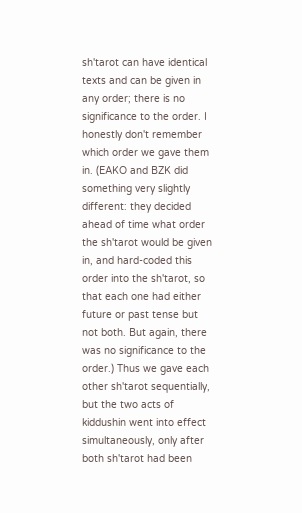sh'tarot can have identical texts and can be given in any order; there is no significance to the order. I honestly don't remember which order we gave them in. (EAKO and BZK did something very slightly different: they decided ahead of time what order the sh'tarot would be given in, and hard-coded this order into the sh'tarot, so that each one had either future or past tense but not both. But again, there was no significance to the order.) Thus we gave each other sh'tarot sequentially, but the two acts of kiddushin went into effect simultaneously, only after both sh'tarot had been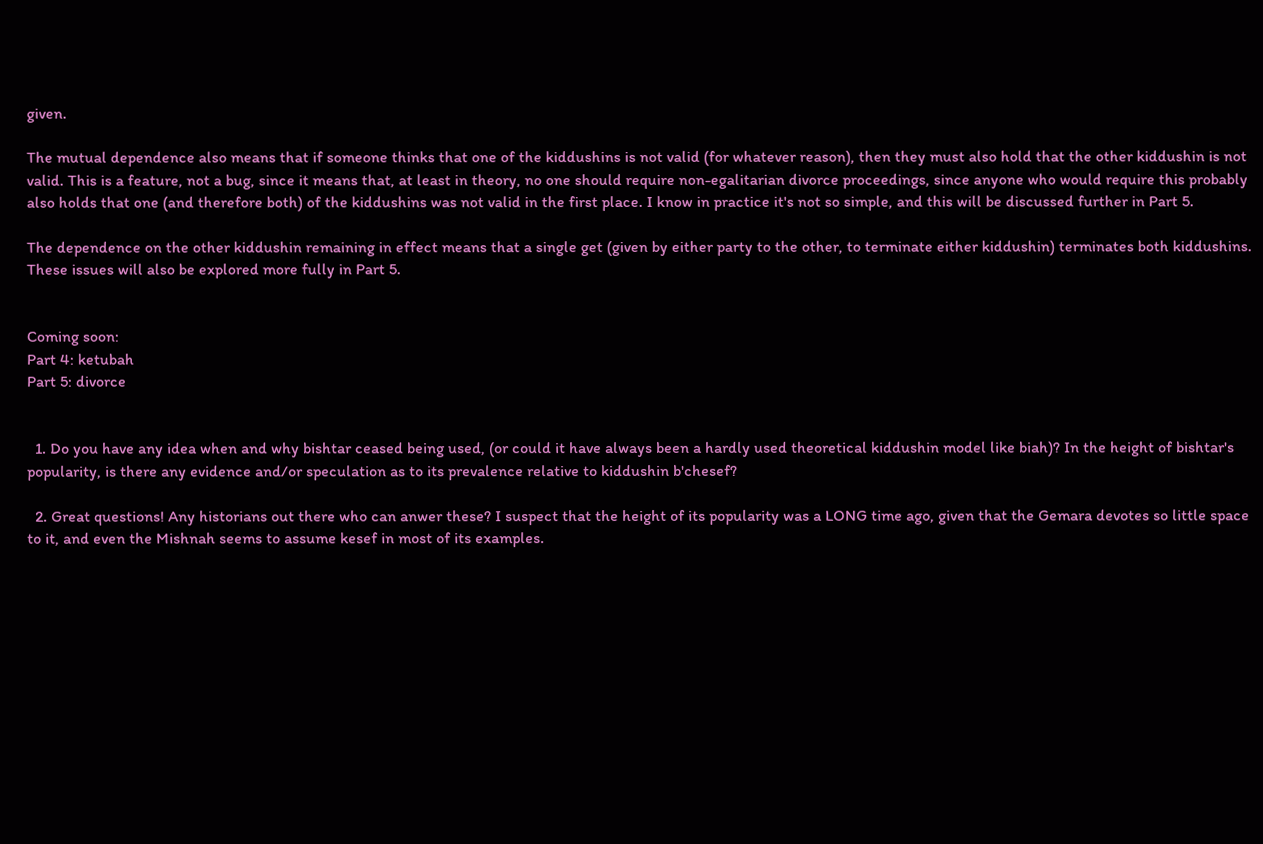given.

The mutual dependence also means that if someone thinks that one of the kiddushins is not valid (for whatever reason), then they must also hold that the other kiddushin is not valid. This is a feature, not a bug, since it means that, at least in theory, no one should require non-egalitarian divorce proceedings, since anyone who would require this probably also holds that one (and therefore both) of the kiddushins was not valid in the first place. I know in practice it's not so simple, and this will be discussed further in Part 5.

The dependence on the other kiddushin remaining in effect means that a single get (given by either party to the other, to terminate either kiddushin) terminates both kiddushins. These issues will also be explored more fully in Part 5.


Coming soon:
Part 4: ketubah
Part 5: divorce


  1. Do you have any idea when and why bishtar ceased being used, (or could it have always been a hardly used theoretical kiddushin model like biah)? In the height of bishtar's popularity, is there any evidence and/or speculation as to its prevalence relative to kiddushin b'chesef?

  2. Great questions! Any historians out there who can anwer these? I suspect that the height of its popularity was a LONG time ago, given that the Gemara devotes so little space to it, and even the Mishnah seems to assume kesef in most of its examples.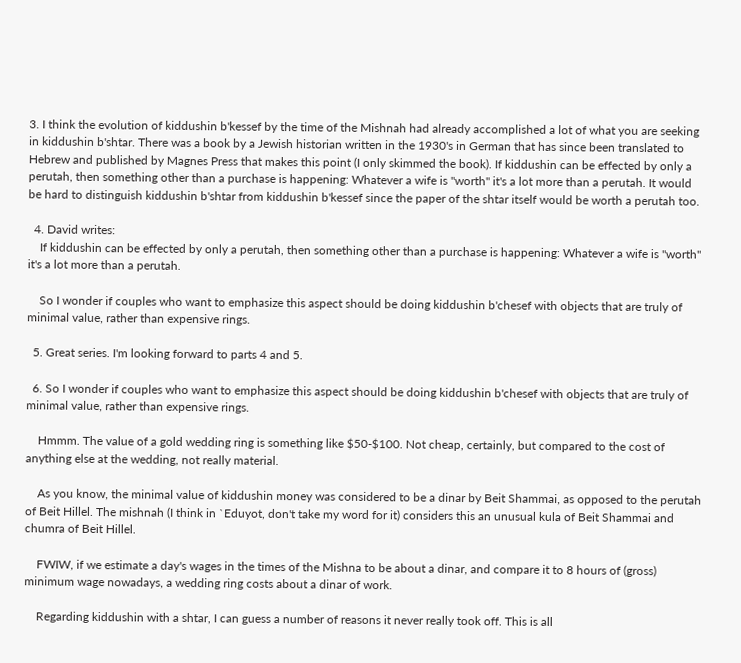3. I think the evolution of kiddushin b'kessef by the time of the Mishnah had already accomplished a lot of what you are seeking in kiddushin b'shtar. There was a book by a Jewish historian written in the 1930's in German that has since been translated to Hebrew and published by Magnes Press that makes this point (I only skimmed the book). If kiddushin can be effected by only a perutah, then something other than a purchase is happening: Whatever a wife is "worth" it's a lot more than a perutah. It would be hard to distinguish kiddushin b'shtar from kiddushin b'kessef since the paper of the shtar itself would be worth a perutah too.

  4. David writes:
    If kiddushin can be effected by only a perutah, then something other than a purchase is happening: Whatever a wife is "worth" it's a lot more than a perutah.

    So I wonder if couples who want to emphasize this aspect should be doing kiddushin b'chesef with objects that are truly of minimal value, rather than expensive rings.

  5. Great series. I'm looking forward to parts 4 and 5.

  6. So I wonder if couples who want to emphasize this aspect should be doing kiddushin b'chesef with objects that are truly of minimal value, rather than expensive rings.

    Hmmm. The value of a gold wedding ring is something like $50-$100. Not cheap, certainly, but compared to the cost of anything else at the wedding, not really material.

    As you know, the minimal value of kiddushin money was considered to be a dinar by Beit Shammai, as opposed to the perutah of Beit Hillel. The mishnah (I think in `Eduyot, don't take my word for it) considers this an unusual kula of Beit Shammai and chumra of Beit Hillel.

    FWIW, if we estimate a day's wages in the times of the Mishna to be about a dinar, and compare it to 8 hours of (gross) minimum wage nowadays, a wedding ring costs about a dinar of work.

    Regarding kiddushin with a shtar, I can guess a number of reasons it never really took off. This is all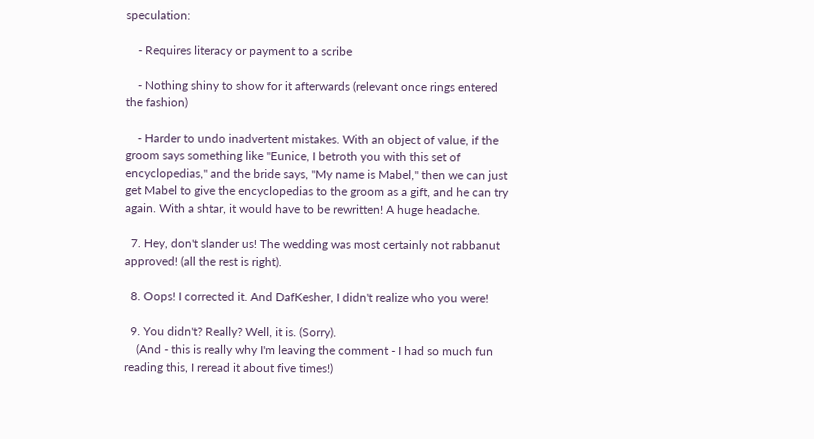speculation:

    - Requires literacy or payment to a scribe

    - Nothing shiny to show for it afterwards (relevant once rings entered the fashion)

    - Harder to undo inadvertent mistakes. With an object of value, if the groom says something like "Eunice, I betroth you with this set of encyclopedias," and the bride says, "My name is Mabel," then we can just get Mabel to give the encyclopedias to the groom as a gift, and he can try again. With a shtar, it would have to be rewritten! A huge headache.

  7. Hey, don't slander us! The wedding was most certainly not rabbanut approved! (all the rest is right).

  8. Oops! I corrected it. And DafKesher, I didn't realize who you were!

  9. You didn't? Really? Well, it is. (Sorry).
    (And - this is really why I'm leaving the comment - I had so much fun reading this, I reread it about five times!)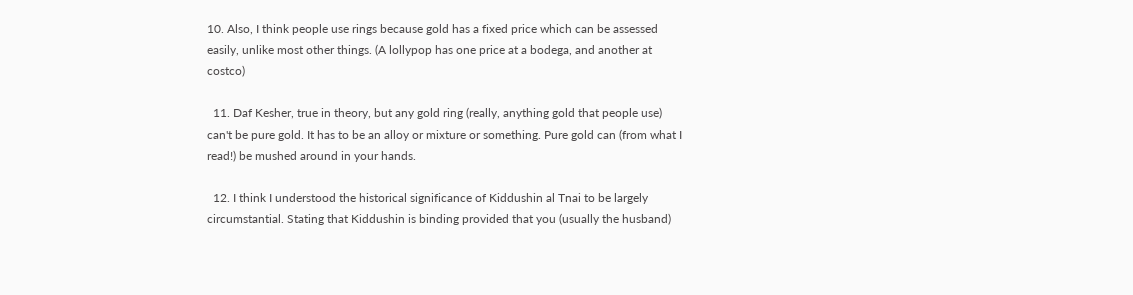10. Also, I think people use rings because gold has a fixed price which can be assessed easily, unlike most other things. (A lollypop has one price at a bodega, and another at costco)

  11. Daf Kesher, true in theory, but any gold ring (really, anything gold that people use) can't be pure gold. It has to be an alloy or mixture or something. Pure gold can (from what I read!) be mushed around in your hands.

  12. I think I understood the historical significance of Kiddushin al Tnai to be largely circumstantial. Stating that Kiddushin is binding provided that you (usually the husband)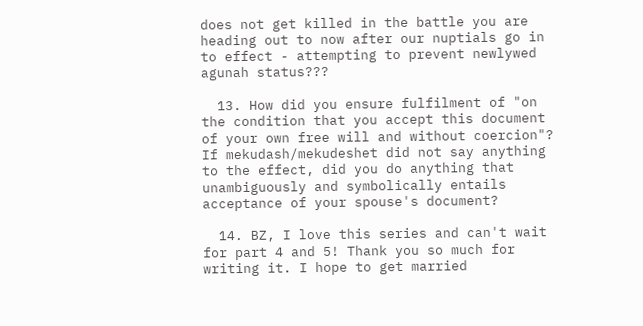does not get killed in the battle you are heading out to now after our nuptials go in to effect - attempting to prevent newlywed agunah status???

  13. How did you ensure fulfilment of "on the condition that you accept this document of your own free will and without coercion"? If mekudash/mekudeshet did not say anything to the effect, did you do anything that unambiguously and symbolically entails acceptance of your spouse's document?

  14. BZ, I love this series and can't wait for part 4 and 5! Thank you so much for writing it. I hope to get married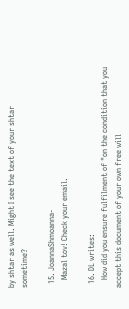by shtar as well. Might I see the text of your shtar sometime?

  15. JoannaShmoanna-
    Mazal tov! Check your email.

  16. DL writes:
    How did you ensure fulfilment of "on the condition that you accept this document of your own free will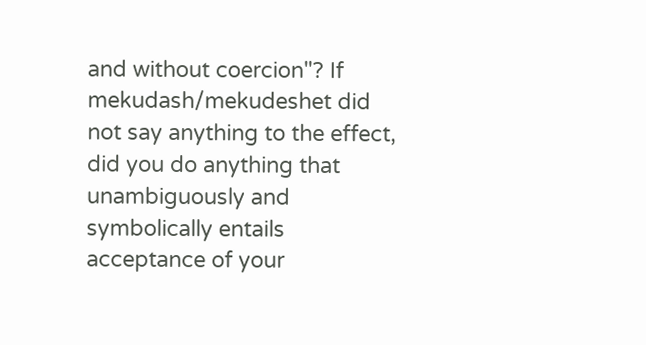and without coercion"? If mekudash/mekudeshet did not say anything to the effect, did you do anything that unambiguously and symbolically entails acceptance of your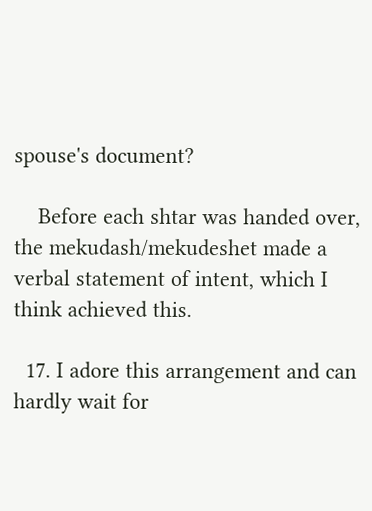spouse's document?

    Before each shtar was handed over, the mekudash/mekudeshet made a verbal statement of intent, which I think achieved this.

  17. I adore this arrangement and can hardly wait for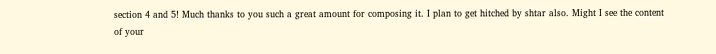section 4 and 5! Much thanks to you such a great amount for composing it. I plan to get hitched by shtar also. Might I see the content of your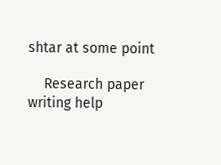shtar at some point

    Research paper writing help